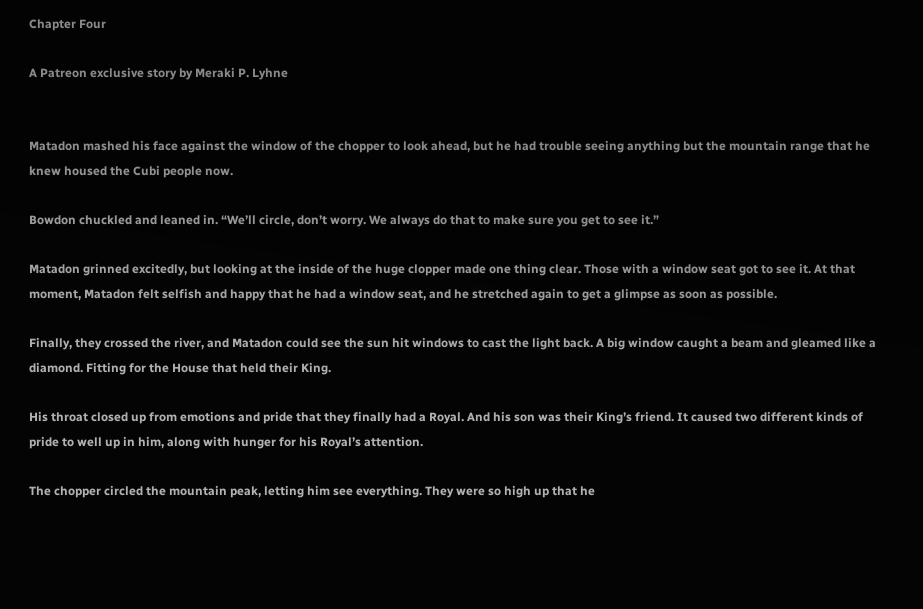Chapter Four

A Patreon exclusive story by Meraki P. Lyhne


Matadon mashed his face against the window of the chopper to look ahead, but he had trouble seeing anything but the mountain range that he knew housed the Cubi people now.

Bowdon chuckled and leaned in. “We’ll circle, don’t worry. We always do that to make sure you get to see it.”

Matadon grinned excitedly, but looking at the inside of the huge clopper made one thing clear. Those with a window seat got to see it. At that moment, Matadon felt selfish and happy that he had a window seat, and he stretched again to get a glimpse as soon as possible.

Finally, they crossed the river, and Matadon could see the sun hit windows to cast the light back. A big window caught a beam and gleamed like a diamond. Fitting for the House that held their King.

His throat closed up from emotions and pride that they finally had a Royal. And his son was their King’s friend. It caused two different kinds of pride to well up in him, along with hunger for his Royal’s attention.

The chopper circled the mountain peak, letting him see everything. They were so high up that he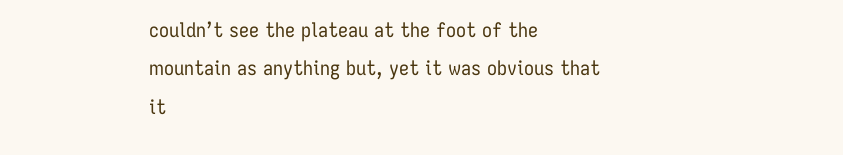couldn’t see the plateau at the foot of the mountain as anything but, yet it was obvious that it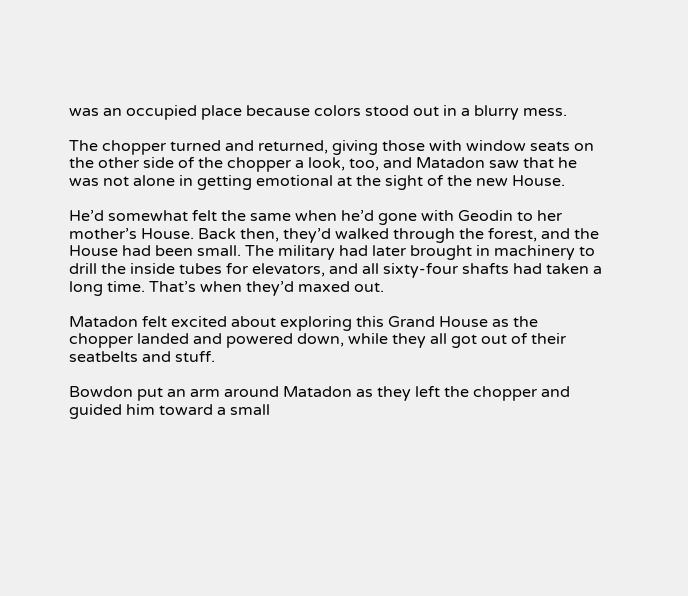was an occupied place because colors stood out in a blurry mess.

The chopper turned and returned, giving those with window seats on the other side of the chopper a look, too, and Matadon saw that he was not alone in getting emotional at the sight of the new House.

He’d somewhat felt the same when he’d gone with Geodin to her mother’s House. Back then, they’d walked through the forest, and the House had been small. The military had later brought in machinery to drill the inside tubes for elevators, and all sixty-four shafts had taken a long time. That’s when they’d maxed out.

Matadon felt excited about exploring this Grand House as the chopper landed and powered down, while they all got out of their seatbelts and stuff.

Bowdon put an arm around Matadon as they left the chopper and guided him toward a small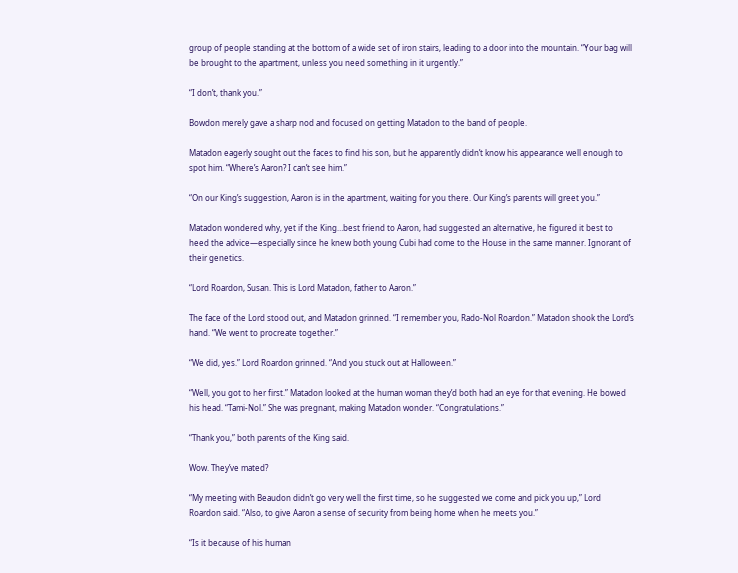group of people standing at the bottom of a wide set of iron stairs, leading to a door into the mountain. “Your bag will be brought to the apartment, unless you need something in it urgently.”

“I don’t, thank you.”

Bowdon merely gave a sharp nod and focused on getting Matadon to the band of people.

Matadon eagerly sought out the faces to find his son, but he apparently didn’t know his appearance well enough to spot him. “Where’s Aaron? I can’t see him.”

“On our King’s suggestion, Aaron is in the apartment, waiting for you there. Our King’s parents will greet you.”

Matadon wondered why, yet if the King…best friend to Aaron, had suggested an alternative, he figured it best to heed the advice—especially since he knew both young Cubi had come to the House in the same manner. Ignorant of their genetics.

“Lord Roardon, Susan. This is Lord Matadon, father to Aaron.”

The face of the Lord stood out, and Matadon grinned. “I remember you, Rado-Nol Roardon.” Matadon shook the Lord’s hand. “We went to procreate together.”

“We did, yes.” Lord Roardon grinned. “And you stuck out at Halloween.”

“Well, you got to her first.” Matadon looked at the human woman they’d both had an eye for that evening. He bowed his head. “Tami-Nol.” She was pregnant, making Matadon wonder. “Congratulations.”

“Thank you,” both parents of the King said.

Wow. They’ve mated?

“My meeting with Beaudon didn’t go very well the first time, so he suggested we come and pick you up,” Lord Roardon said. “Also, to give Aaron a sense of security from being home when he meets you.”

“Is it because of his human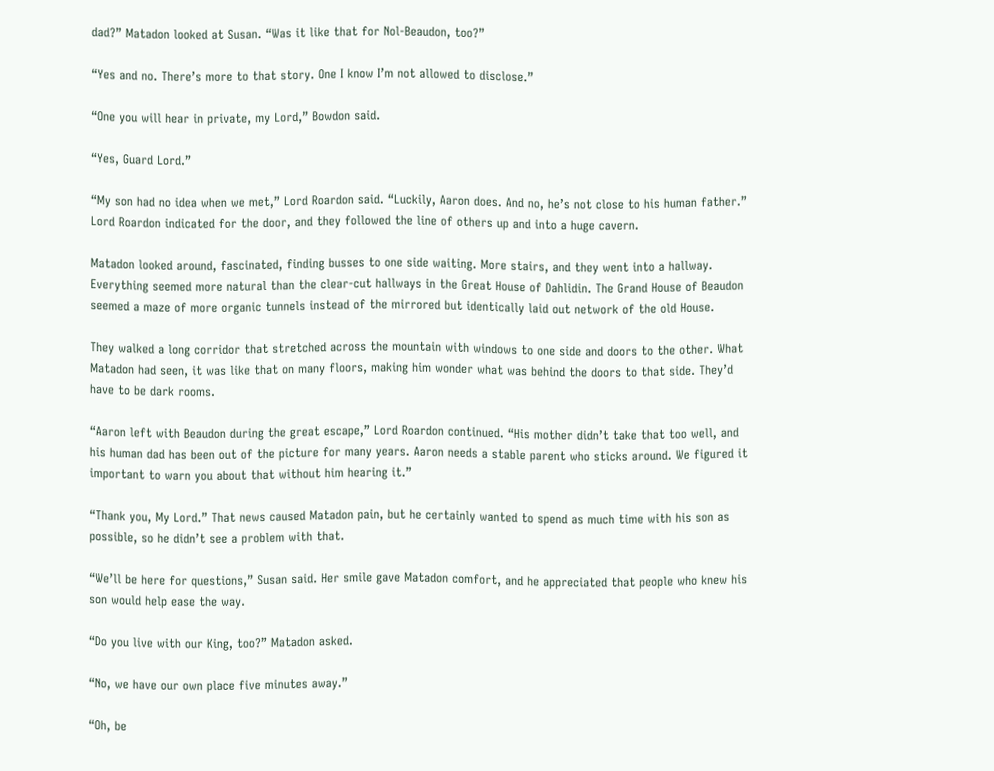dad?” Matadon looked at Susan. “Was it like that for Nol-Beaudon, too?”

“Yes and no. There’s more to that story. One I know I’m not allowed to disclose.”

“One you will hear in private, my Lord,” Bowdon said.

“Yes, Guard Lord.”

“My son had no idea when we met,” Lord Roardon said. “Luckily, Aaron does. And no, he’s not close to his human father.” Lord Roardon indicated for the door, and they followed the line of others up and into a huge cavern.

Matadon looked around, fascinated, finding busses to one side waiting. More stairs, and they went into a hallway. Everything seemed more natural than the clear-cut hallways in the Great House of Dahlidin. The Grand House of Beaudon seemed a maze of more organic tunnels instead of the mirrored but identically laid out network of the old House.

They walked a long corridor that stretched across the mountain with windows to one side and doors to the other. What Matadon had seen, it was like that on many floors, making him wonder what was behind the doors to that side. They’d have to be dark rooms.

“Aaron left with Beaudon during the great escape,” Lord Roardon continued. “His mother didn’t take that too well, and his human dad has been out of the picture for many years. Aaron needs a stable parent who sticks around. We figured it important to warn you about that without him hearing it.”

“Thank you, My Lord.” That news caused Matadon pain, but he certainly wanted to spend as much time with his son as possible, so he didn’t see a problem with that.

“We’ll be here for questions,” Susan said. Her smile gave Matadon comfort, and he appreciated that people who knew his son would help ease the way.

“Do you live with our King, too?” Matadon asked.

“No, we have our own place five minutes away.”

“Oh, be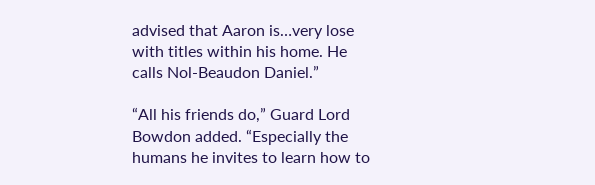advised that Aaron is…very lose with titles within his home. He calls Nol-Beaudon Daniel.”

“All his friends do,” Guard Lord Bowdon added. “Especially the humans he invites to learn how to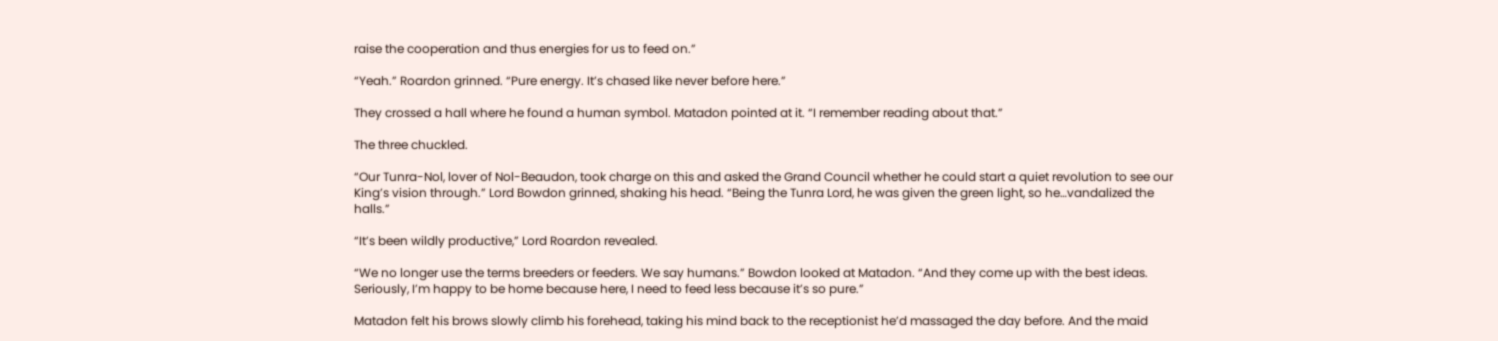raise the cooperation and thus energies for us to feed on.”

“Yeah.” Roardon grinned. “Pure energy. It’s chased like never before here.”

They crossed a hall where he found a human symbol. Matadon pointed at it. “I remember reading about that.”

The three chuckled.

“Our Tunra-Nol, lover of Nol-Beaudon, took charge on this and asked the Grand Council whether he could start a quiet revolution to see our King’s vision through.” Lord Bowdon grinned, shaking his head. “Being the Tunra Lord, he was given the green light, so he…vandalized the halls.”

“It’s been wildly productive,” Lord Roardon revealed.

“We no longer use the terms breeders or feeders. We say humans.” Bowdon looked at Matadon. “And they come up with the best ideas. Seriously, I’m happy to be home because here, I need to feed less because it’s so pure.”

Matadon felt his brows slowly climb his forehead, taking his mind back to the receptionist he’d massaged the day before. And the maid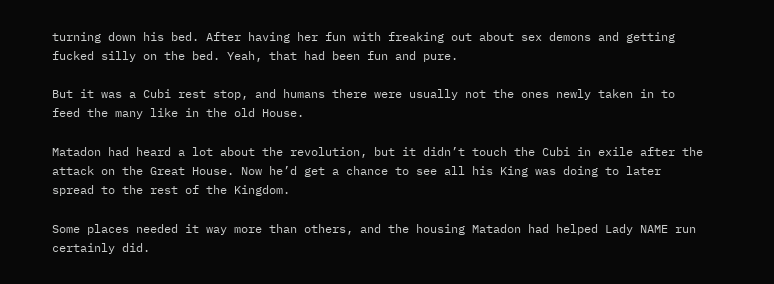turning down his bed. After having her fun with freaking out about sex demons and getting fucked silly on the bed. Yeah, that had been fun and pure.

But it was a Cubi rest stop, and humans there were usually not the ones newly taken in to feed the many like in the old House.

Matadon had heard a lot about the revolution, but it didn’t touch the Cubi in exile after the attack on the Great House. Now he’d get a chance to see all his King was doing to later spread to the rest of the Kingdom.

Some places needed it way more than others, and the housing Matadon had helped Lady NAME run certainly did.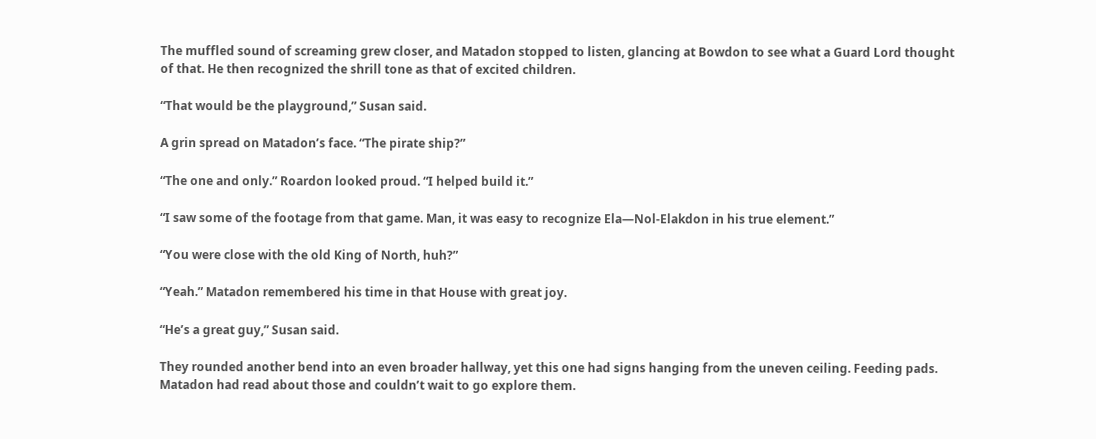The muffled sound of screaming grew closer, and Matadon stopped to listen, glancing at Bowdon to see what a Guard Lord thought of that. He then recognized the shrill tone as that of excited children.

“That would be the playground,” Susan said.

A grin spread on Matadon’s face. “The pirate ship?”

“The one and only.” Roardon looked proud. “I helped build it.”

“I saw some of the footage from that game. Man, it was easy to recognize Ela—Nol-Elakdon in his true element.”

“You were close with the old King of North, huh?”

“Yeah.” Matadon remembered his time in that House with great joy.

“He’s a great guy,” Susan said.

They rounded another bend into an even broader hallway, yet this one had signs hanging from the uneven ceiling. Feeding pads. Matadon had read about those and couldn’t wait to go explore them.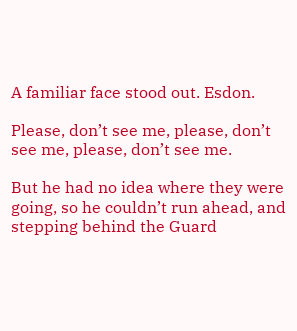A familiar face stood out. Esdon.

Please, don’t see me, please, don’t see me, please, don’t see me.

But he had no idea where they were going, so he couldn’t run ahead, and stepping behind the Guard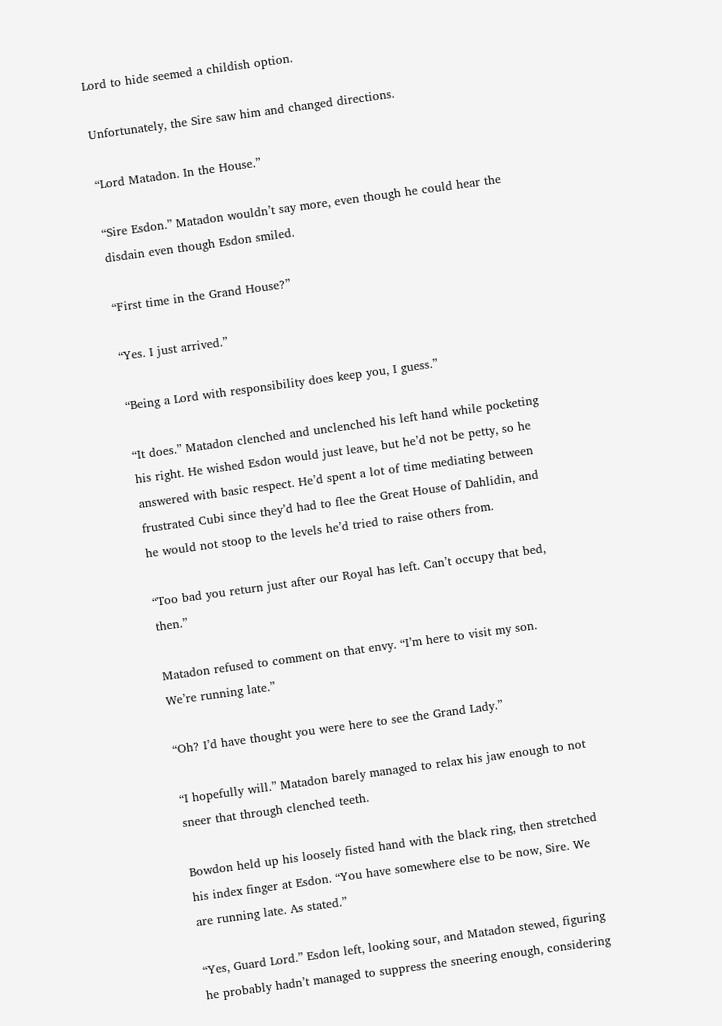Lord to hide seemed a childish option.

Unfortunately, the Sire saw him and changed directions.

“Lord Matadon. In the House.”

“Sire Esdon.” Matadon wouldn’t say more, even though he could hear the disdain even though Esdon smiled.

“First time in the Grand House?”

“Yes. I just arrived.”

“Being a Lord with responsibility does keep you, I guess.”

“It does.” Matadon clenched and unclenched his left hand while pocketing his right. He wished Esdon would just leave, but he’d not be petty, so he answered with basic respect. He’d spent a lot of time mediating between frustrated Cubi since they’d had to flee the Great House of Dahlidin, and he would not stoop to the levels he’d tried to raise others from.

“Too bad you return just after our Royal has left. Can’t occupy that bed, then.”

Matadon refused to comment on that envy. “I’m here to visit my son. We’re running late.”

“Oh? I’d have thought you were here to see the Grand Lady.”

“I hopefully will.” Matadon barely managed to relax his jaw enough to not sneer that through clenched teeth.

Bowdon held up his loosely fisted hand with the black ring, then stretched his index finger at Esdon. “You have somewhere else to be now, Sire. We are running late. As stated.”

“Yes, Guard Lord.” Esdon left, looking sour, and Matadon stewed, figuring he probably hadn’t managed to suppress the sneering enough, considering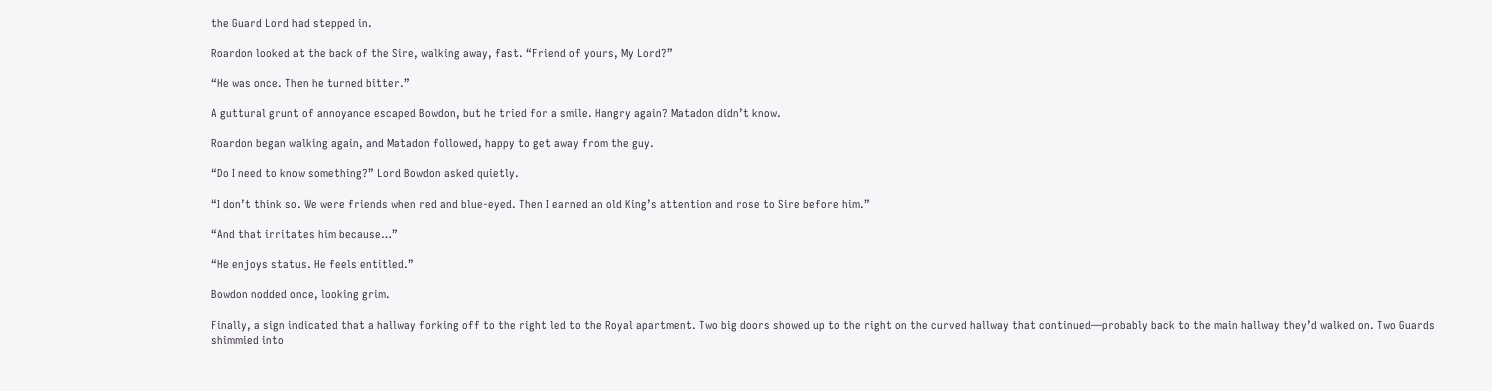the Guard Lord had stepped in.

Roardon looked at the back of the Sire, walking away, fast. “Friend of yours, My Lord?”

“He was once. Then he turned bitter.”

A guttural grunt of annoyance escaped Bowdon, but he tried for a smile. Hangry again? Matadon didn’t know.

Roardon began walking again, and Matadon followed, happy to get away from the guy.

“Do I need to know something?” Lord Bowdon asked quietly.

“I don’t think so. We were friends when red and blue-eyed. Then I earned an old King’s attention and rose to Sire before him.”

“And that irritates him because…”

“He enjoys status. He feels entitled.”

Bowdon nodded once, looking grim.

Finally, a sign indicated that a hallway forking off to the right led to the Royal apartment. Two big doors showed up to the right on the curved hallway that continued—probably back to the main hallway they’d walked on. Two Guards shimmied into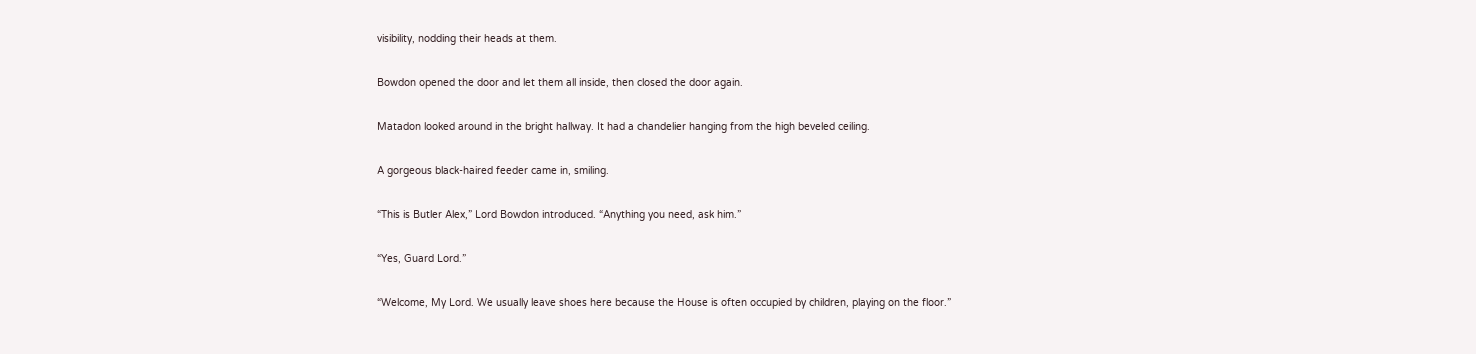visibility, nodding their heads at them.

Bowdon opened the door and let them all inside, then closed the door again.

Matadon looked around in the bright hallway. It had a chandelier hanging from the high beveled ceiling.

A gorgeous black-haired feeder came in, smiling.

“This is Butler Alex,” Lord Bowdon introduced. “Anything you need, ask him.”

“Yes, Guard Lord.”

“Welcome, My Lord. We usually leave shoes here because the House is often occupied by children, playing on the floor.”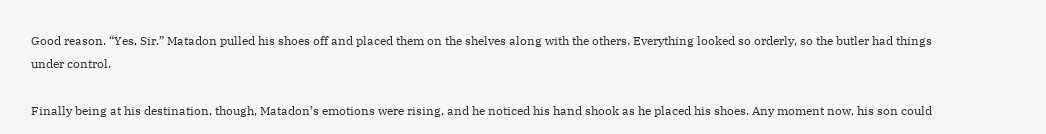Good reason. “Yes, Sir.” Matadon pulled his shoes off and placed them on the shelves along with the others. Everything looked so orderly, so the butler had things under control.

Finally being at his destination, though, Matadon’s emotions were rising, and he noticed his hand shook as he placed his shoes. Any moment now, his son could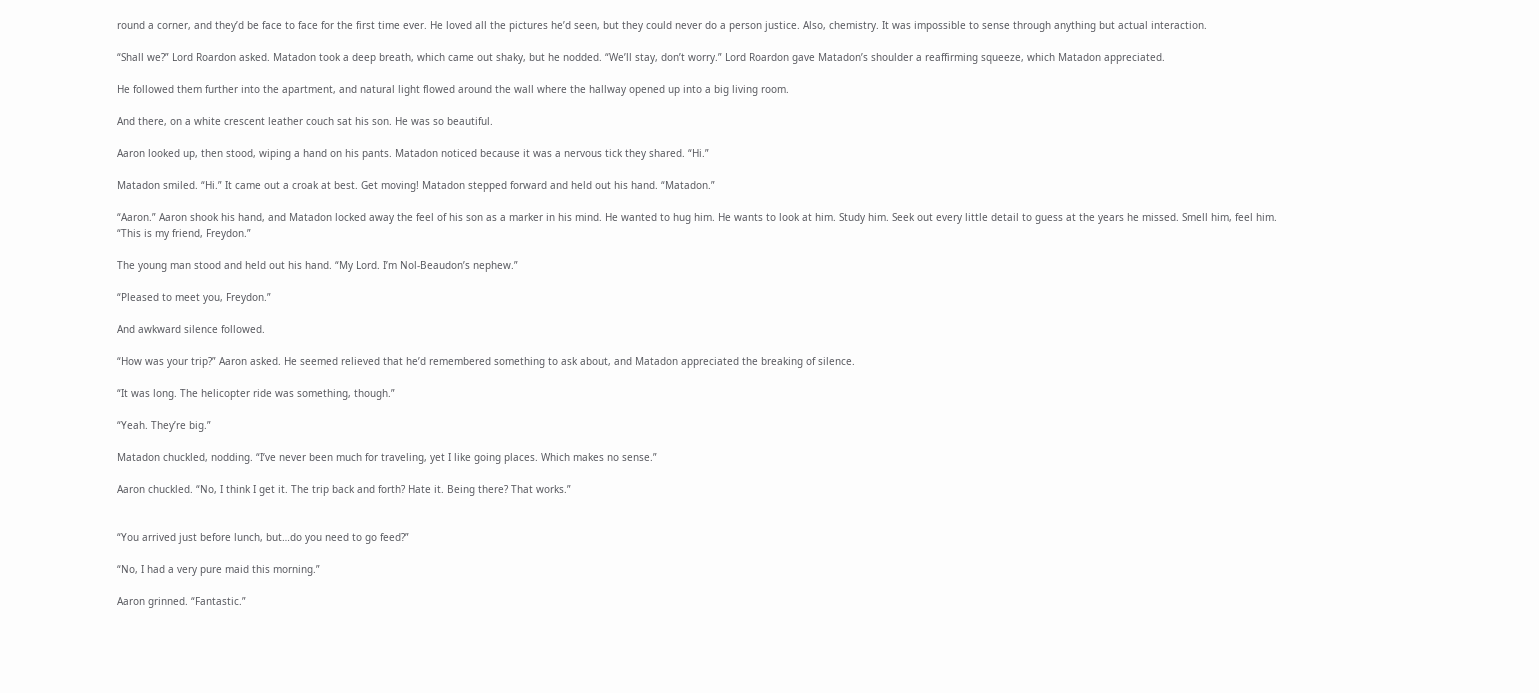round a corner, and they’d be face to face for the first time ever. He loved all the pictures he’d seen, but they could never do a person justice. Also, chemistry. It was impossible to sense through anything but actual interaction.

“Shall we?” Lord Roardon asked. Matadon took a deep breath, which came out shaky, but he nodded. “We’ll stay, don’t worry.” Lord Roardon gave Matadon’s shoulder a reaffirming squeeze, which Matadon appreciated.

He followed them further into the apartment, and natural light flowed around the wall where the hallway opened up into a big living room.

And there, on a white crescent leather couch sat his son. He was so beautiful.

Aaron looked up, then stood, wiping a hand on his pants. Matadon noticed because it was a nervous tick they shared. “Hi.”

Matadon smiled. “Hi.” It came out a croak at best. Get moving! Matadon stepped forward and held out his hand. “Matadon.”

“Aaron.” Aaron shook his hand, and Matadon locked away the feel of his son as a marker in his mind. He wanted to hug him. He wants to look at him. Study him. Seek out every little detail to guess at the years he missed. Smell him, feel him. “This is my friend, Freydon.”

The young man stood and held out his hand. “My Lord. I’m Nol-Beaudon’s nephew.”

“Pleased to meet you, Freydon.”

And awkward silence followed.

“How was your trip?” Aaron asked. He seemed relieved that he’d remembered something to ask about, and Matadon appreciated the breaking of silence.

“It was long. The helicopter ride was something, though.”

“Yeah. They’re big.”

Matadon chuckled, nodding. “I’ve never been much for traveling, yet I like going places. Which makes no sense.”

Aaron chuckled. “No, I think I get it. The trip back and forth? Hate it. Being there? That works.”


“You arrived just before lunch, but…do you need to go feed?”

“No, I had a very pure maid this morning.”

Aaron grinned. “Fantastic.”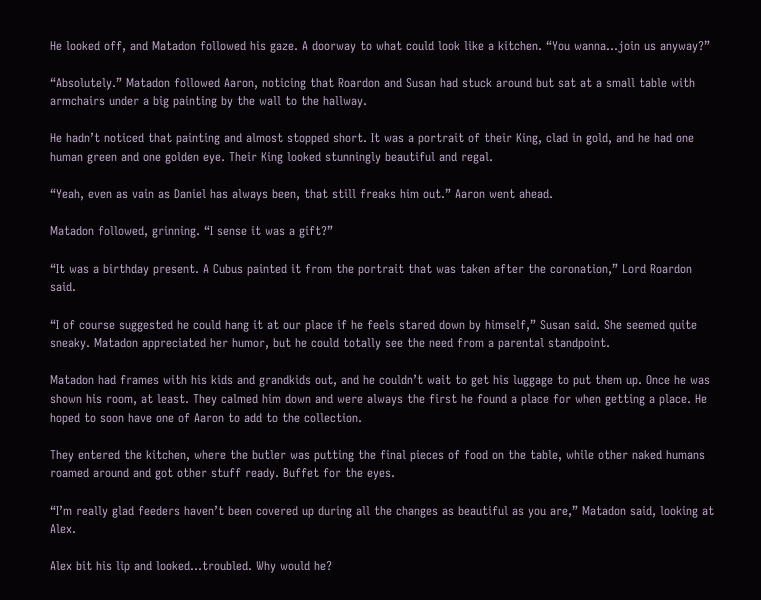He looked off, and Matadon followed his gaze. A doorway to what could look like a kitchen. “You wanna…join us anyway?”

“Absolutely.” Matadon followed Aaron, noticing that Roardon and Susan had stuck around but sat at a small table with armchairs under a big painting by the wall to the hallway.

He hadn’t noticed that painting and almost stopped short. It was a portrait of their King, clad in gold, and he had one human green and one golden eye. Their King looked stunningly beautiful and regal.

“Yeah, even as vain as Daniel has always been, that still freaks him out.” Aaron went ahead.

Matadon followed, grinning. “I sense it was a gift?”

“It was a birthday present. A Cubus painted it from the portrait that was taken after the coronation,” Lord Roardon said.

“I of course suggested he could hang it at our place if he feels stared down by himself,” Susan said. She seemed quite sneaky. Matadon appreciated her humor, but he could totally see the need from a parental standpoint.

Matadon had frames with his kids and grandkids out, and he couldn’t wait to get his luggage to put them up. Once he was shown his room, at least. They calmed him down and were always the first he found a place for when getting a place. He hoped to soon have one of Aaron to add to the collection.

They entered the kitchen, where the butler was putting the final pieces of food on the table, while other naked humans roamed around and got other stuff ready. Buffet for the eyes.

“I’m really glad feeders haven’t been covered up during all the changes as beautiful as you are,” Matadon said, looking at Alex.

Alex bit his lip and looked…troubled. Why would he?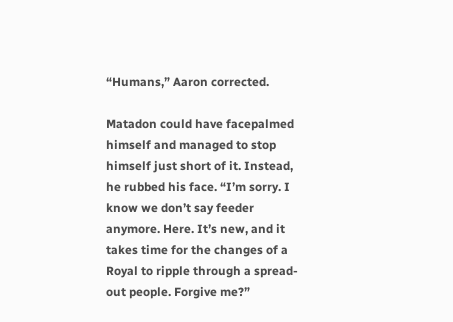“Humans,” Aaron corrected.

Matadon could have facepalmed himself and managed to stop himself just short of it. Instead, he rubbed his face. “I’m sorry. I know we don’t say feeder anymore. Here. It’s new, and it takes time for the changes of a Royal to ripple through a spread-out people. Forgive me?”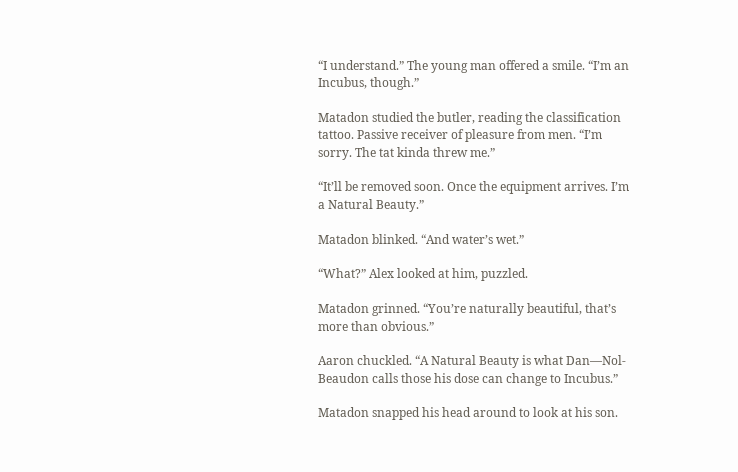“I understand.” The young man offered a smile. “I’m an Incubus, though.”

Matadon studied the butler, reading the classification tattoo. Passive receiver of pleasure from men. “I’m sorry. The tat kinda threw me.”

“It’ll be removed soon. Once the equipment arrives. I’m a Natural Beauty.”

Matadon blinked. “And water’s wet.”

“What?” Alex looked at him, puzzled.

Matadon grinned. “You’re naturally beautiful, that’s more than obvious.”

Aaron chuckled. “A Natural Beauty is what Dan—Nol-Beaudon calls those his dose can change to Incubus.”

Matadon snapped his head around to look at his son.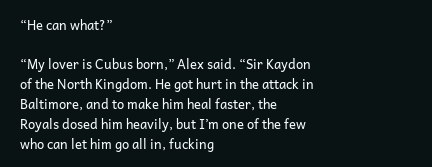“He can what?”

“My lover is Cubus born,” Alex said. “Sir Kaydon of the North Kingdom. He got hurt in the attack in Baltimore, and to make him heal faster, the Royals dosed him heavily, but I’m one of the few who can let him go all in, fucking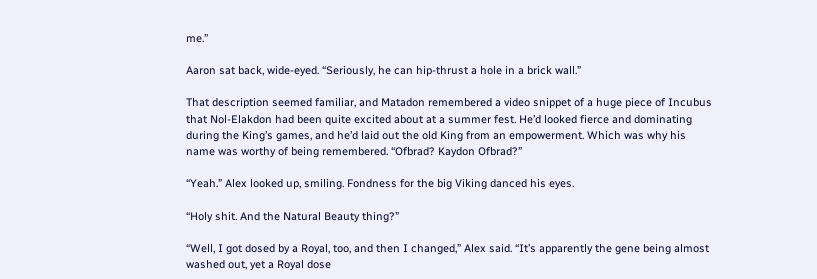me.”

Aaron sat back, wide-eyed. “Seriously, he can hip-thrust a hole in a brick wall.”

That description seemed familiar, and Matadon remembered a video snippet of a huge piece of Incubus that Nol-Elakdon had been quite excited about at a summer fest. He’d looked fierce and dominating during the King’s games, and he’d laid out the old King from an empowerment. Which was why his name was worthy of being remembered. “Ofbrad? Kaydon Ofbrad?”

“Yeah.” Alex looked up, smiling. Fondness for the big Viking danced his eyes.

“Holy shit. And the Natural Beauty thing?”

“Well, I got dosed by a Royal, too, and then I changed,” Alex said. “It’s apparently the gene being almost washed out, yet a Royal dose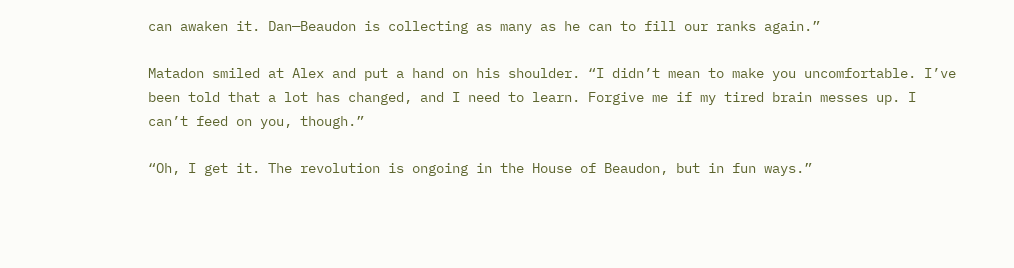can awaken it. Dan—Beaudon is collecting as many as he can to fill our ranks again.”

Matadon smiled at Alex and put a hand on his shoulder. “I didn’t mean to make you uncomfortable. I’ve been told that a lot has changed, and I need to learn. Forgive me if my tired brain messes up. I can’t feed on you, though.”

“Oh, I get it. The revolution is ongoing in the House of Beaudon, but in fun ways.”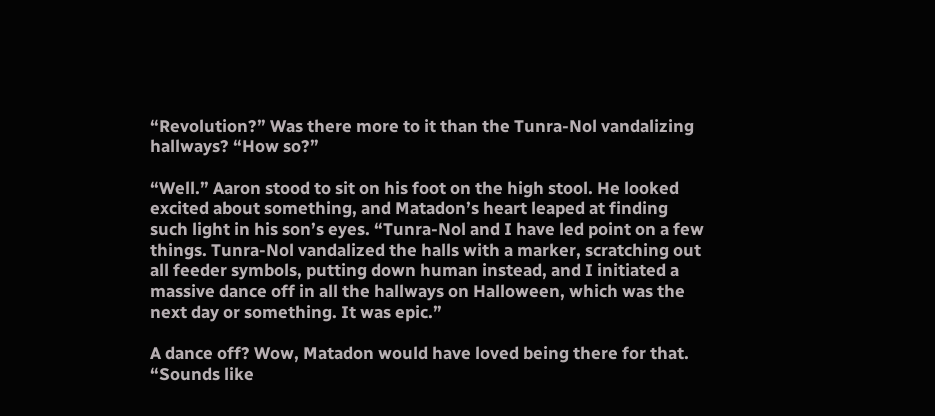“Revolution?” Was there more to it than the Tunra-Nol vandalizing hallways? “How so?”

“Well.” Aaron stood to sit on his foot on the high stool. He looked excited about something, and Matadon’s heart leaped at finding such light in his son’s eyes. “Tunra-Nol and I have led point on a few things. Tunra-Nol vandalized the halls with a marker, scratching out all feeder symbols, putting down human instead, and I initiated a massive dance off in all the hallways on Halloween, which was the next day or something. It was epic.”

A dance off? Wow, Matadon would have loved being there for that. “Sounds like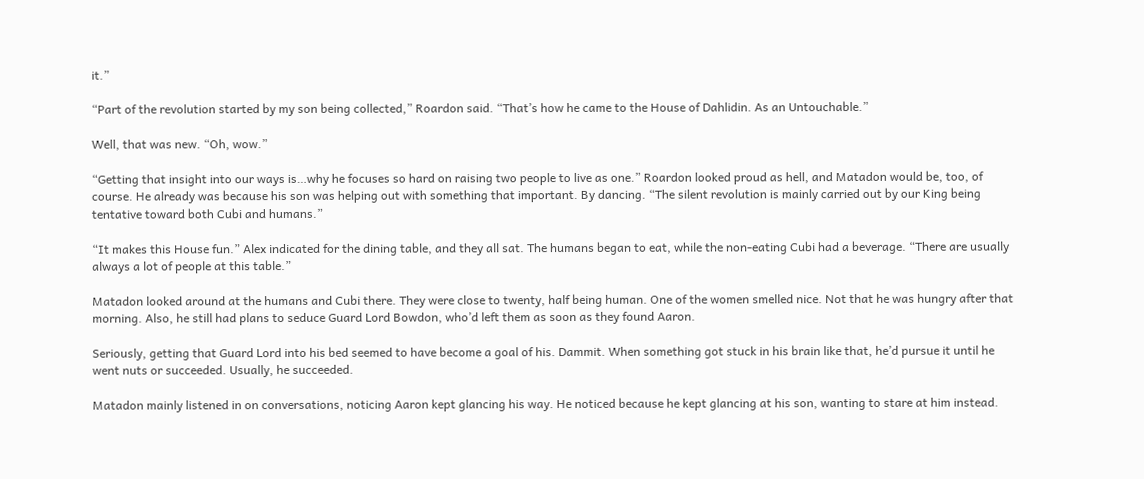it.”

“Part of the revolution started by my son being collected,” Roardon said. “That’s how he came to the House of Dahlidin. As an Untouchable.”

Well, that was new. “Oh, wow.”

“Getting that insight into our ways is…why he focuses so hard on raising two people to live as one.” Roardon looked proud as hell, and Matadon would be, too, of course. He already was because his son was helping out with something that important. By dancing. “The silent revolution is mainly carried out by our King being tentative toward both Cubi and humans.”

“It makes this House fun.” Alex indicated for the dining table, and they all sat. The humans began to eat, while the non-eating Cubi had a beverage. “There are usually always a lot of people at this table.”

Matadon looked around at the humans and Cubi there. They were close to twenty, half being human. One of the women smelled nice. Not that he was hungry after that morning. Also, he still had plans to seduce Guard Lord Bowdon, who’d left them as soon as they found Aaron.

Seriously, getting that Guard Lord into his bed seemed to have become a goal of his. Dammit. When something got stuck in his brain like that, he’d pursue it until he went nuts or succeeded. Usually, he succeeded.

Matadon mainly listened in on conversations, noticing Aaron kept glancing his way. He noticed because he kept glancing at his son, wanting to stare at him instead.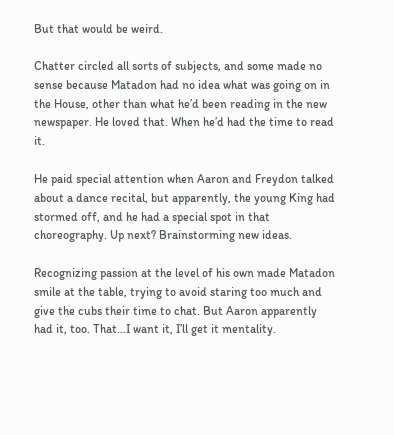But that would be weird.

Chatter circled all sorts of subjects, and some made no sense because Matadon had no idea what was going on in the House, other than what he’d been reading in the new newspaper. He loved that. When he’d had the time to read it.

He paid special attention when Aaron and Freydon talked about a dance recital, but apparently, the young King had stormed off, and he had a special spot in that choreography. Up next? Brainstorming new ideas.

Recognizing passion at the level of his own made Matadon smile at the table, trying to avoid staring too much and give the cubs their time to chat. But Aaron apparently had it, too. That…I want it, I’ll get it mentality.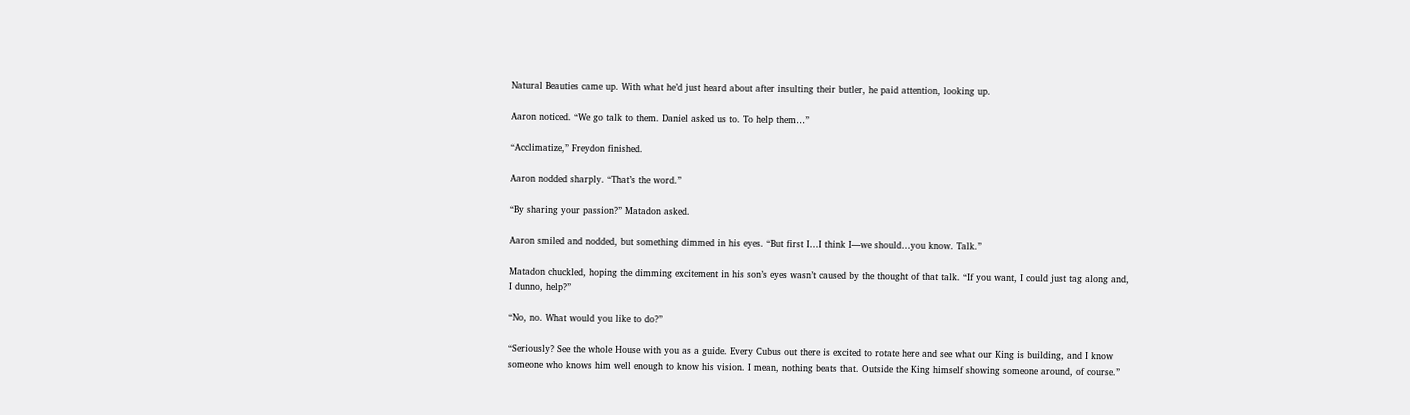Natural Beauties came up. With what he’d just heard about after insulting their butler, he paid attention, looking up.

Aaron noticed. “We go talk to them. Daniel asked us to. To help them…”

“Acclimatize,” Freydon finished.

Aaron nodded sharply. “That’s the word.”

“By sharing your passion?” Matadon asked.

Aaron smiled and nodded, but something dimmed in his eyes. “But first I…I think I—we should…you know. Talk.”

Matadon chuckled, hoping the dimming excitement in his son’s eyes wasn’t caused by the thought of that talk. “If you want, I could just tag along and, I dunno, help?”

“No, no. What would you like to do?”

“Seriously? See the whole House with you as a guide. Every Cubus out there is excited to rotate here and see what our King is building, and I know someone who knows him well enough to know his vision. I mean, nothing beats that. Outside the King himself showing someone around, of course.”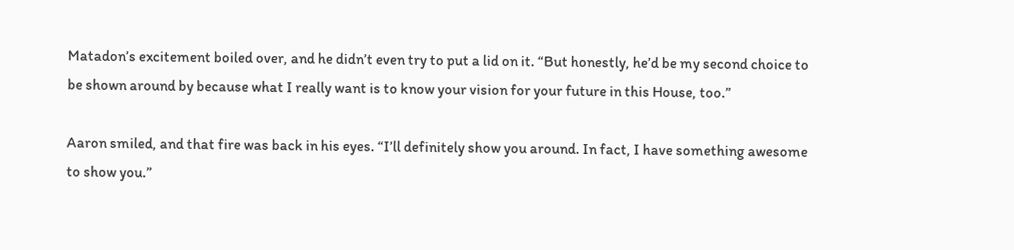Matadon’s excitement boiled over, and he didn’t even try to put a lid on it. “But honestly, he’d be my second choice to be shown around by because what I really want is to know your vision for your future in this House, too.”

Aaron smiled, and that fire was back in his eyes. “I’ll definitely show you around. In fact, I have something awesome to show you.”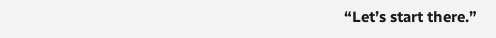“Let’s start there.”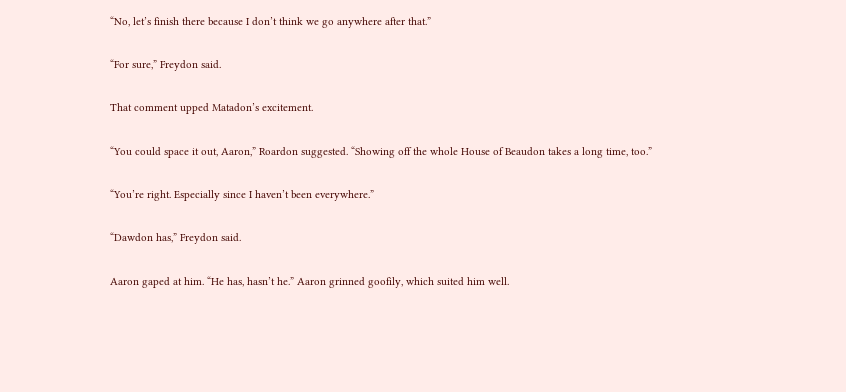“No, let’s finish there because I don’t think we go anywhere after that.”

“For sure,” Freydon said.

That comment upped Matadon’s excitement.

“You could space it out, Aaron,” Roardon suggested. “Showing off the whole House of Beaudon takes a long time, too.”

“You’re right. Especially since I haven’t been everywhere.”

“Dawdon has,” Freydon said.

Aaron gaped at him. “He has, hasn’t he.” Aaron grinned goofily, which suited him well.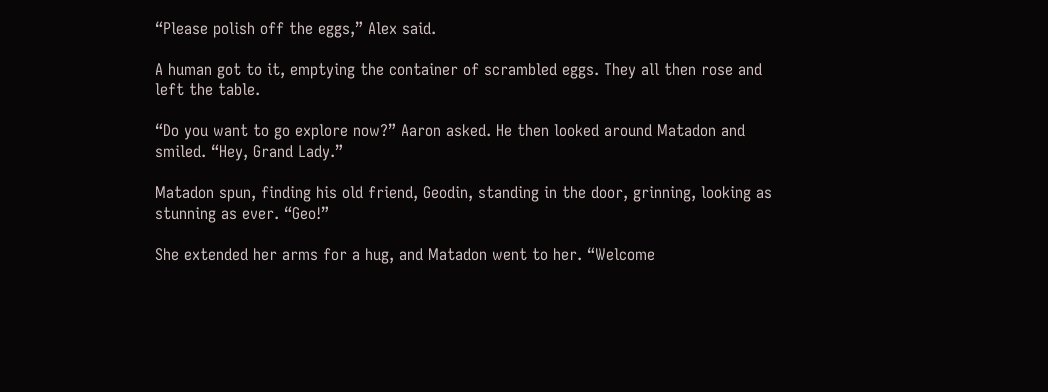“Please polish off the eggs,” Alex said.

A human got to it, emptying the container of scrambled eggs. They all then rose and left the table.

“Do you want to go explore now?” Aaron asked. He then looked around Matadon and smiled. “Hey, Grand Lady.”

Matadon spun, finding his old friend, Geodin, standing in the door, grinning, looking as stunning as ever. “Geo!”

She extended her arms for a hug, and Matadon went to her. “Welcome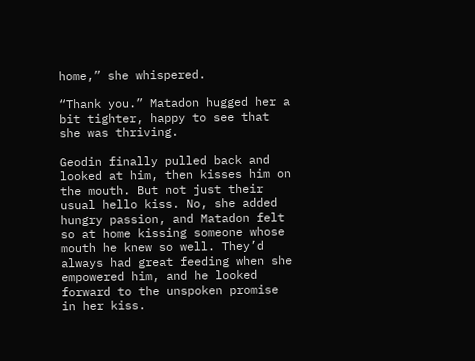home,” she whispered.

“Thank you.” Matadon hugged her a bit tighter, happy to see that she was thriving.

Geodin finally pulled back and looked at him, then kisses him on the mouth. But not just their usual hello kiss. No, she added hungry passion, and Matadon felt so at home kissing someone whose mouth he knew so well. They’d always had great feeding when she empowered him, and he looked forward to the unspoken promise in her kiss.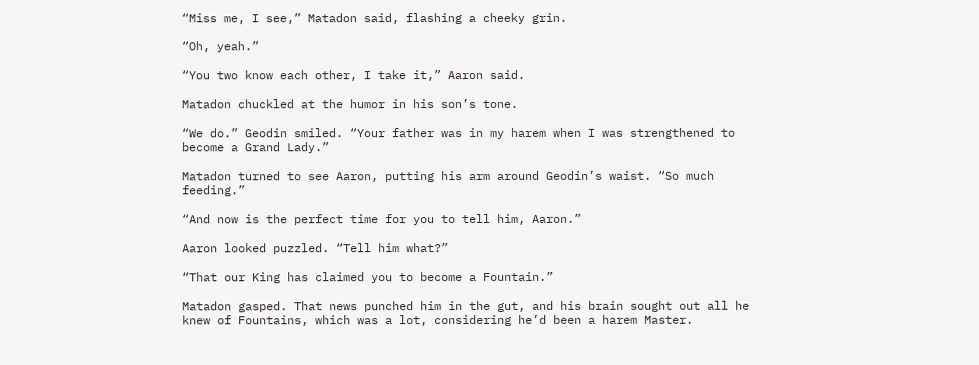“Miss me, I see,” Matadon said, flashing a cheeky grin.

“Oh, yeah.”

“You two know each other, I take it,” Aaron said.

Matadon chuckled at the humor in his son’s tone.

“We do.” Geodin smiled. “Your father was in my harem when I was strengthened to become a Grand Lady.”

Matadon turned to see Aaron, putting his arm around Geodin’s waist. “So much feeding.”

“And now is the perfect time for you to tell him, Aaron.”

Aaron looked puzzled. “Tell him what?”

“That our King has claimed you to become a Fountain.”

Matadon gasped. That news punched him in the gut, and his brain sought out all he knew of Fountains, which was a lot, considering he’d been a harem Master.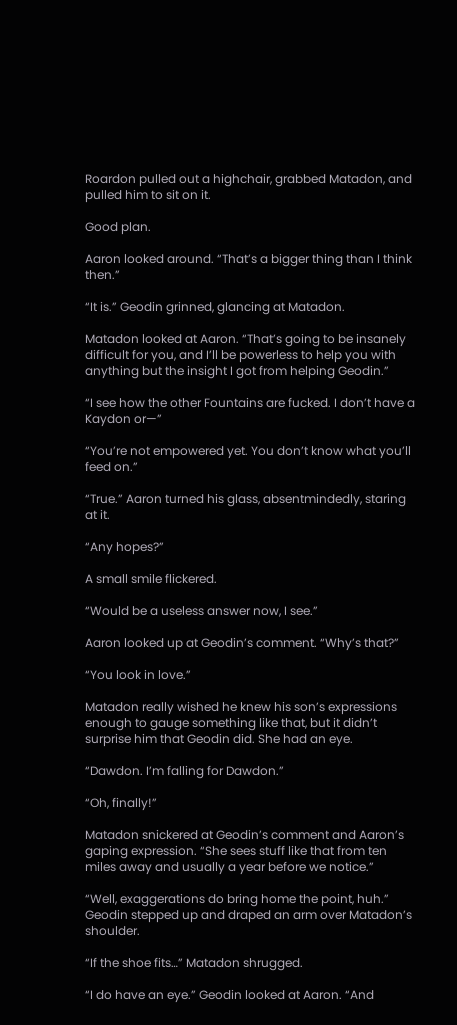Roardon pulled out a highchair, grabbed Matadon, and pulled him to sit on it.

Good plan.

Aaron looked around. “That’s a bigger thing than I think then.”

“It is.” Geodin grinned, glancing at Matadon.

Matadon looked at Aaron. “That’s going to be insanely difficult for you, and I’ll be powerless to help you with anything but the insight I got from helping Geodin.”

“I see how the other Fountains are fucked. I don’t have a Kaydon or—”

“You’re not empowered yet. You don’t know what you’ll feed on.”

“True.” Aaron turned his glass, absentmindedly, staring at it.

“Any hopes?”

A small smile flickered.

“Would be a useless answer now, I see.”

Aaron looked up at Geodin’s comment. “Why’s that?”

“You look in love.”

Matadon really wished he knew his son’s expressions enough to gauge something like that, but it didn’t surprise him that Geodin did. She had an eye.

“Dawdon. I’m falling for Dawdon.”

“Oh, finally!”

Matadon snickered at Geodin’s comment and Aaron’s gaping expression. “She sees stuff like that from ten miles away and usually a year before we notice.”

“Well, exaggerations do bring home the point, huh.” Geodin stepped up and draped an arm over Matadon’s shoulder.

“If the shoe fits…” Matadon shrugged.

“I do have an eye.” Geodin looked at Aaron. “And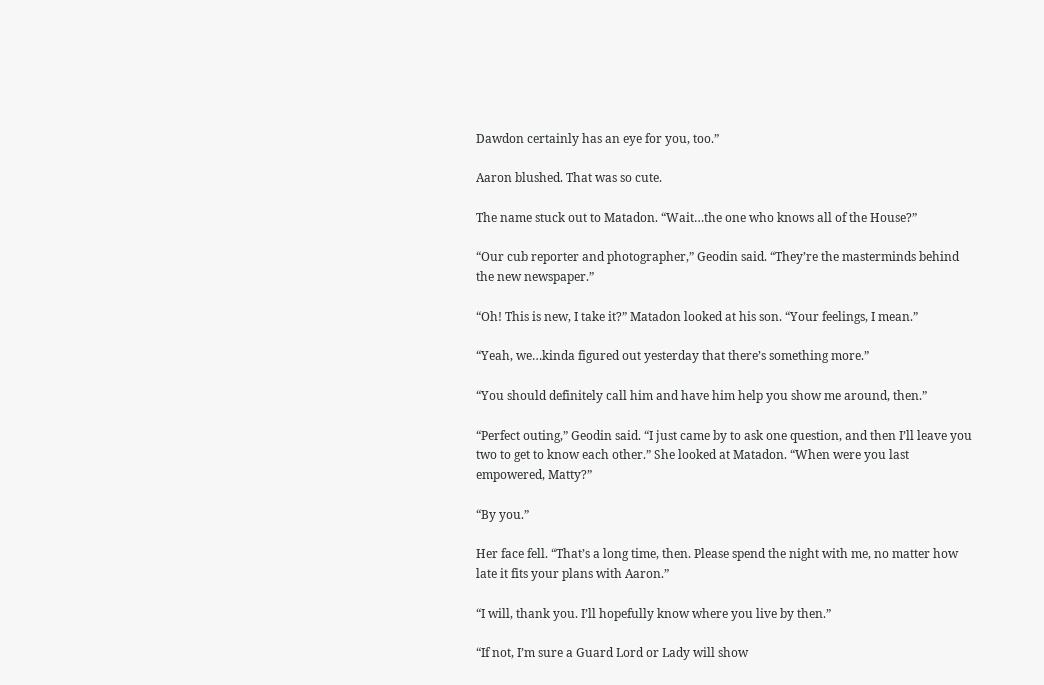Dawdon certainly has an eye for you, too.”

Aaron blushed. That was so cute.

The name stuck out to Matadon. “Wait…the one who knows all of the House?”

“Our cub reporter and photographer,” Geodin said. “They’re the masterminds behind the new newspaper.”

“Oh! This is new, I take it?” Matadon looked at his son. “Your feelings, I mean.”

“Yeah, we…kinda figured out yesterday that there’s something more.”

“You should definitely call him and have him help you show me around, then.”

“Perfect outing,” Geodin said. “I just came by to ask one question, and then I’ll leave you two to get to know each other.” She looked at Matadon. “When were you last empowered, Matty?”

“By you.”

Her face fell. “That’s a long time, then. Please spend the night with me, no matter how late it fits your plans with Aaron.”

“I will, thank you. I’ll hopefully know where you live by then.”

“If not, I’m sure a Guard Lord or Lady will show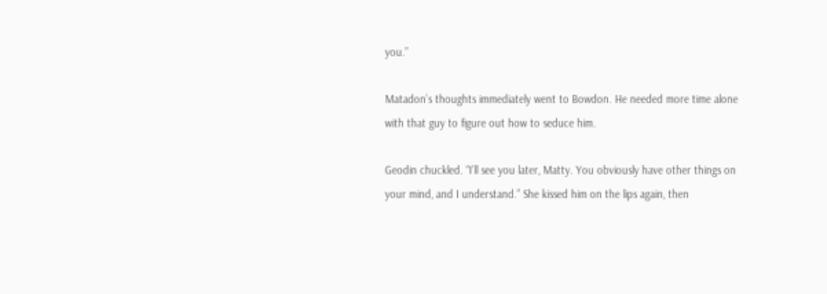you.”

Matadon’s thoughts immediately went to Bowdon. He needed more time alone with that guy to figure out how to seduce him.

Geodin chuckled. “I’ll see you later, Matty. You obviously have other things on your mind, and I understand.” She kissed him on the lips again, then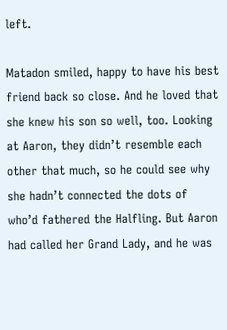left.

Matadon smiled, happy to have his best friend back so close. And he loved that she knew his son so well, too. Looking at Aaron, they didn’t resemble each other that much, so he could see why she hadn’t connected the dots of who’d fathered the Halfling. But Aaron had called her Grand Lady, and he was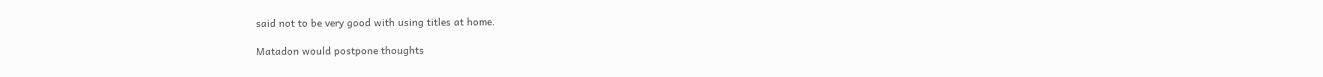said not to be very good with using titles at home.

Matadon would postpone thoughts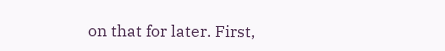on that for later. First,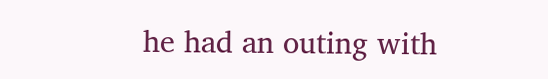he had an outing with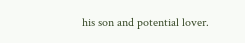his son and potential lover.